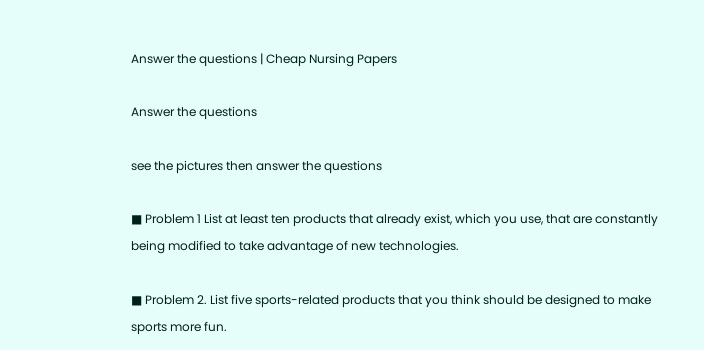Answer the questions | Cheap Nursing Papers

Answer the questions

see the pictures then answer the questions

■ Problem 1 List at least ten products that already exist, which you use, that are constantly being modified to take advantage of new technologies.

■ Problem 2. List five sports-related products that you think should be designed to make sports more fun.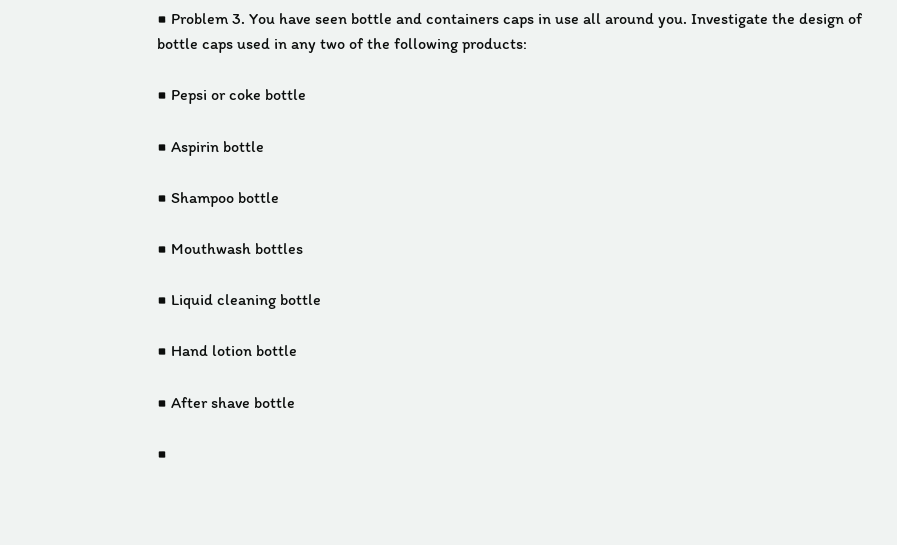■ Problem 3. You have seen bottle and containers caps in use all around you. Investigate the design of bottle caps used in any two of the following products:

■ Pepsi or coke bottle

■ Aspirin bottle

■ Shampoo bottle

■ Mouthwash bottles

■ Liquid cleaning bottle

■ Hand lotion bottle

■ After shave bottle

■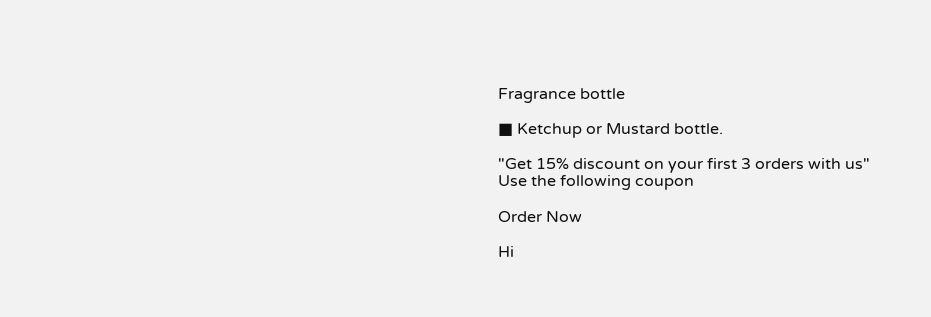Fragrance bottle

■ Ketchup or Mustard bottle.

"Get 15% discount on your first 3 orders with us"
Use the following coupon

Order Now

Hi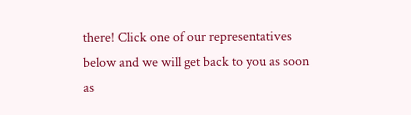there! Click one of our representatives below and we will get back to you as soon as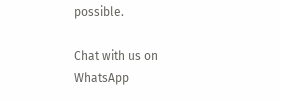possible.

Chat with us on WhatsApp